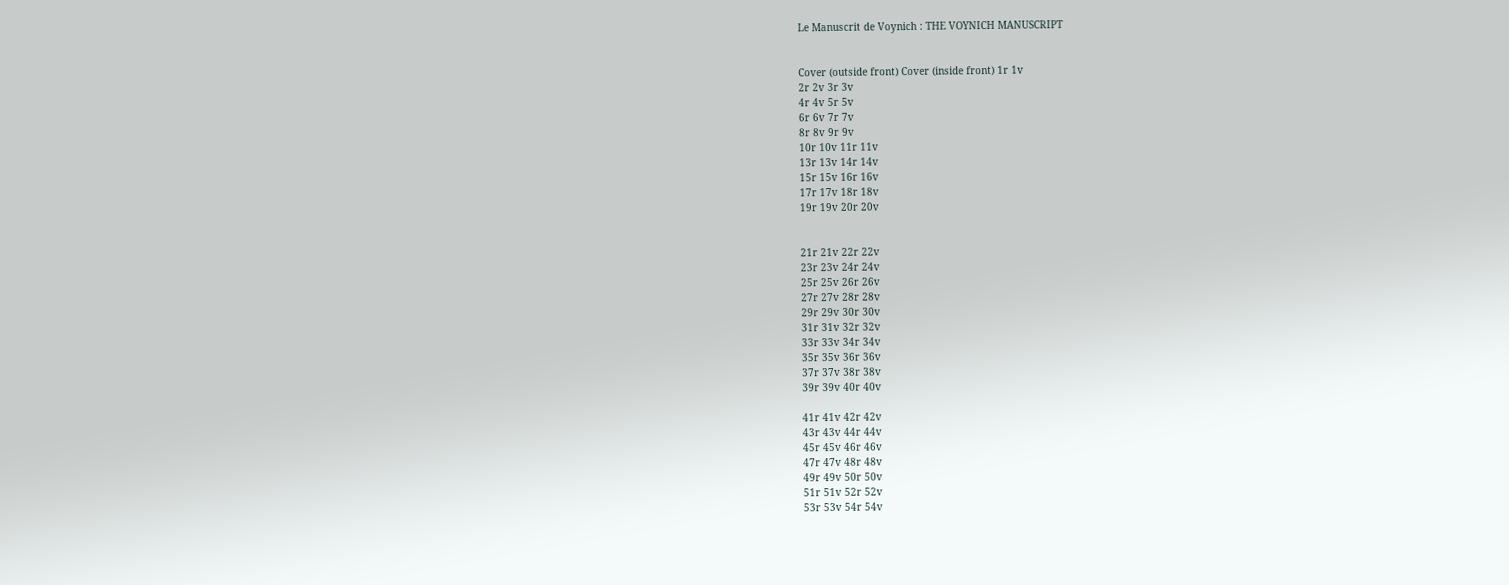Le Manuscrit de Voynich : THE VOYNICH MANUSCRIPT


Cover (outside front) Cover (inside front) 1r 1v
2r 2v 3r 3v
4r 4v 5r 5v
6r 6v 7r 7v
8r 8v 9r 9v
10r 10v 11r 11v
13r 13v 14r 14v
15r 15v 16r 16v
17r 17v 18r 18v
19r 19v 20r 20v


21r 21v 22r 22v
23r 23v 24r 24v
25r 25v 26r 26v
27r 27v 28r 28v
29r 29v 30r 30v
31r 31v 32r 32v
33r 33v 34r 34v
35r 35v 36r 36v
37r 37v 38r 38v
39r 39v 40r 40v

41r 41v 42r 42v
43r 43v 44r 44v
45r 45v 46r 46v
47r 47v 48r 48v
49r 49v 50r 50v
51r 51v 52r 52v
53r 53v 54r 54v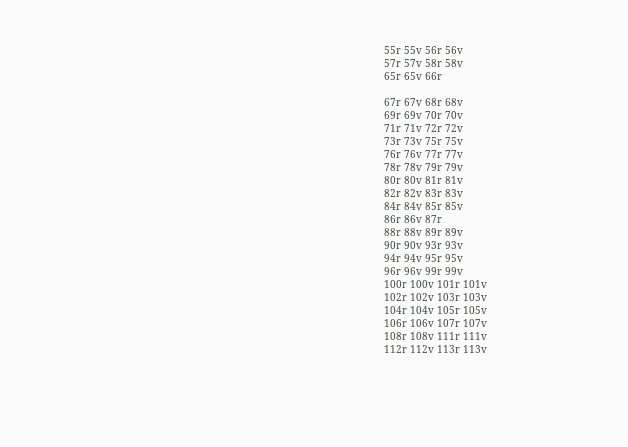55r 55v 56r 56v
57r 57v 58r 58v
65r 65v 66r

67r 67v 68r 68v
69r 69v 70r 70v
71r 71v 72r 72v
73r 73v 75r 75v
76r 76v 77r 77v
78r 78v 79r 79v
80r 80v 81r 81v
82r 82v 83r 83v
84r 84v 85r 85v
86r 86v 87r
88r 88v 89r 89v
90r 90v 93r 93v
94r 94v 95r 95v
96r 96v 99r 99v
100r 100v 101r 101v
102r 102v 103r 103v
104r 104v 105r 105v
106r 106v 107r 107v
108r 108v 111r 111v
112r 112v 113r 113v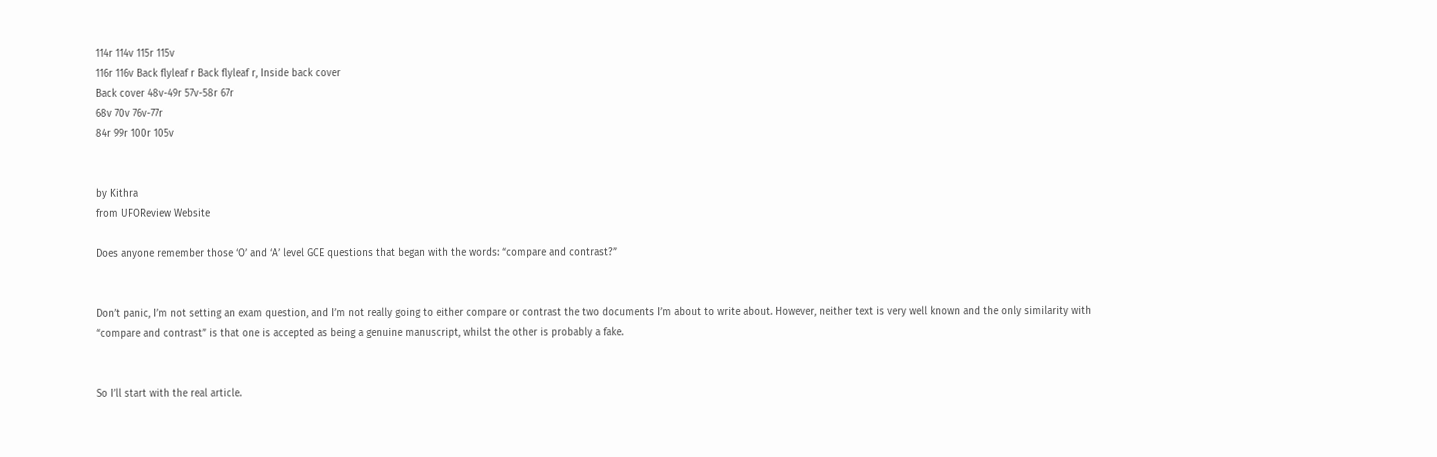114r 114v 115r 115v
116r 116v Back flyleaf r Back flyleaf r, Inside back cover
Back cover 48v-49r 57v-58r 67r
68v 70v 76v-77r
84r 99r 100r 105v


by Kithra
from UFOReview Website

Does anyone remember those ‘O’ and ‘A’ level GCE questions that began with the words: “compare and contrast?”


Don’t panic, I’m not setting an exam question, and I’m not really going to either compare or contrast the two documents I’m about to write about. However, neither text is very well known and the only similarity with “compare and contrast” is that one is accepted as being a genuine manuscript, whilst the other is probably a fake.


So I’ll start with the real article.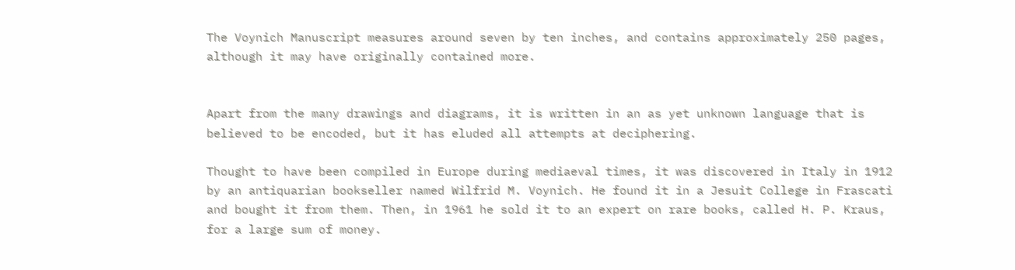The Voynich Manuscript measures around seven by ten inches, and contains approximately 250 pages, although it may have originally contained more.


Apart from the many drawings and diagrams, it is written in an as yet unknown language that is believed to be encoded, but it has eluded all attempts at deciphering.

Thought to have been compiled in Europe during mediaeval times, it was discovered in Italy in 1912 by an antiquarian bookseller named Wilfrid M. Voynich. He found it in a Jesuit College in Frascati and bought it from them. Then, in 1961 he sold it to an expert on rare books, called H. P. Kraus, for a large sum of money.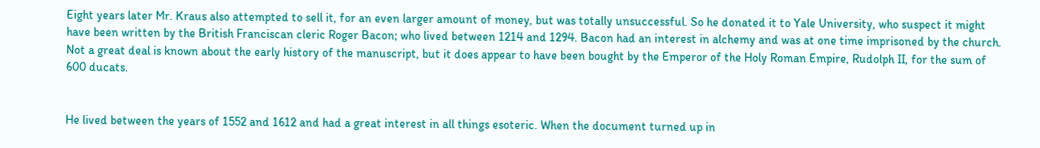Eight years later Mr. Kraus also attempted to sell it, for an even larger amount of money, but was totally unsuccessful. So he donated it to Yale University, who suspect it might have been written by the British Franciscan cleric Roger Bacon; who lived between 1214 and 1294. Bacon had an interest in alchemy and was at one time imprisoned by the church. Not a great deal is known about the early history of the manuscript, but it does appear to have been bought by the Emperor of the Holy Roman Empire, Rudolph II, for the sum of 600 ducats.


He lived between the years of 1552 and 1612 and had a great interest in all things esoteric. When the document turned up in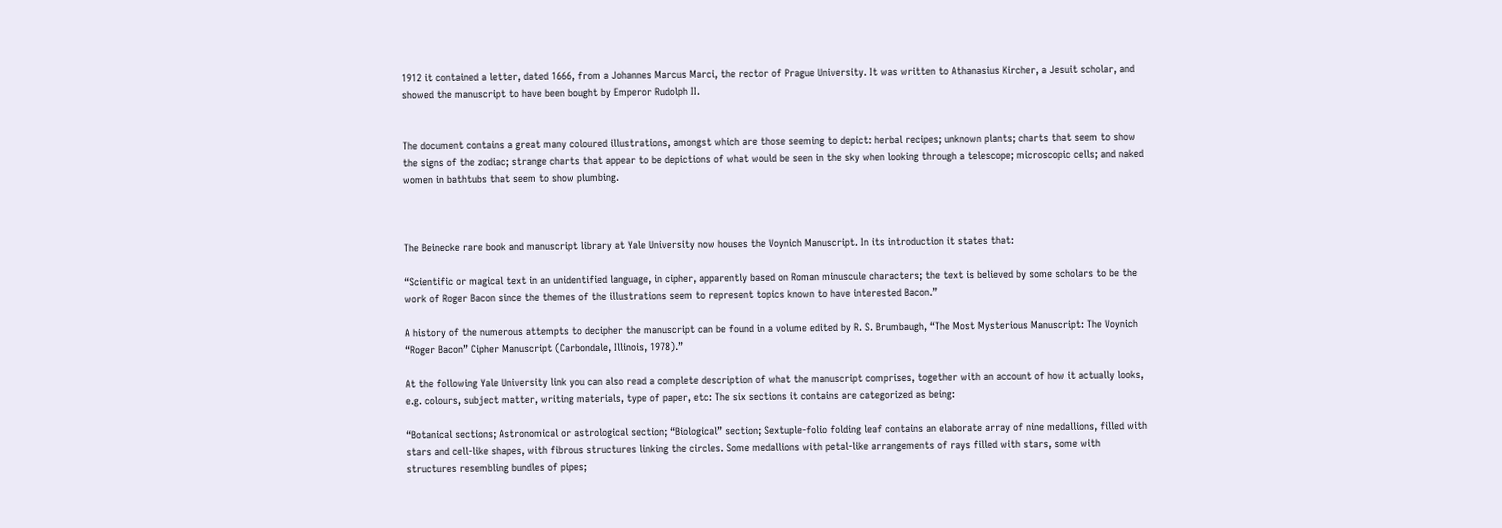1912 it contained a letter, dated 1666, from a Johannes Marcus Marci, the rector of Prague University. It was written to Athanasius Kircher, a Jesuit scholar, and showed the manuscript to have been bought by Emperor Rudolph II.


The document contains a great many coloured illustrations, amongst which are those seeming to depict: herbal recipes; unknown plants; charts that seem to show the signs of the zodiac; strange charts that appear to be depictions of what would be seen in the sky when looking through a telescope; microscopic cells; and naked women in bathtubs that seem to show plumbing.



The Beinecke rare book and manuscript library at Yale University now houses the Voynich Manuscript. In its introduction it states that:

“Scientific or magical text in an unidentified language, in cipher, apparently based on Roman minuscule characters; the text is believed by some scholars to be the work of Roger Bacon since the themes of the illustrations seem to represent topics known to have interested Bacon.”

A history of the numerous attempts to decipher the manuscript can be found in a volume edited by R. S. Brumbaugh, “The Most Mysterious Manuscript: The Voynich “Roger Bacon” Cipher Manuscript (Carbondale, Illinois, 1978).”

At the following Yale University link you can also read a complete description of what the manuscript comprises, together with an account of how it actually looks, e.g. colours, subject matter, writing materials, type of paper, etc: The six sections it contains are categorized as being:

“Botanical sections; Astronomical or astrological section; “Biological” section; Sextuple-folio folding leaf contains an elaborate array of nine medallions, filled with stars and cell-like shapes, with fibrous structures linking the circles. Some medallions with petal-like arrangements of rays filled with stars, some with structures resembling bundles of pipes;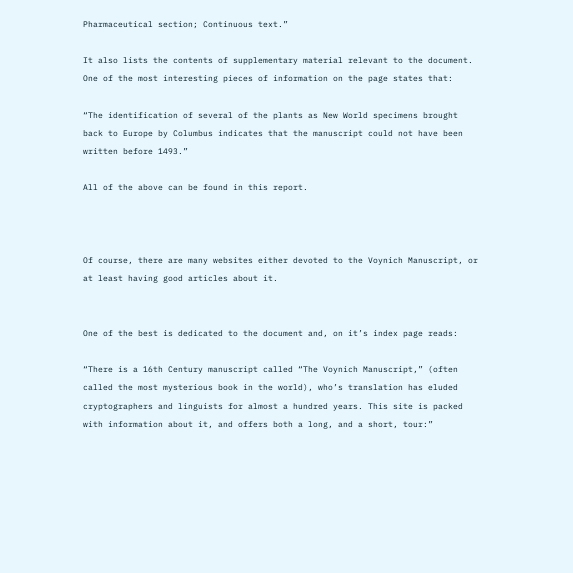Pharmaceutical section; Continuous text.”

It also lists the contents of supplementary material relevant to the document. One of the most interesting pieces of information on the page states that:

“The identification of several of the plants as New World specimens brought back to Europe by Columbus indicates that the manuscript could not have been written before 1493.”

All of the above can be found in this report.



Of course, there are many websites either devoted to the Voynich Manuscript, or at least having good articles about it.


One of the best is dedicated to the document and, on it’s index page reads:

“There is a 16th Century manuscript called “The Voynich Manuscript,” (often called the most mysterious book in the world), who’s translation has eluded cryptographers and linguists for almost a hundred years. This site is packed with information about it, and offers both a long, and a short, tour:”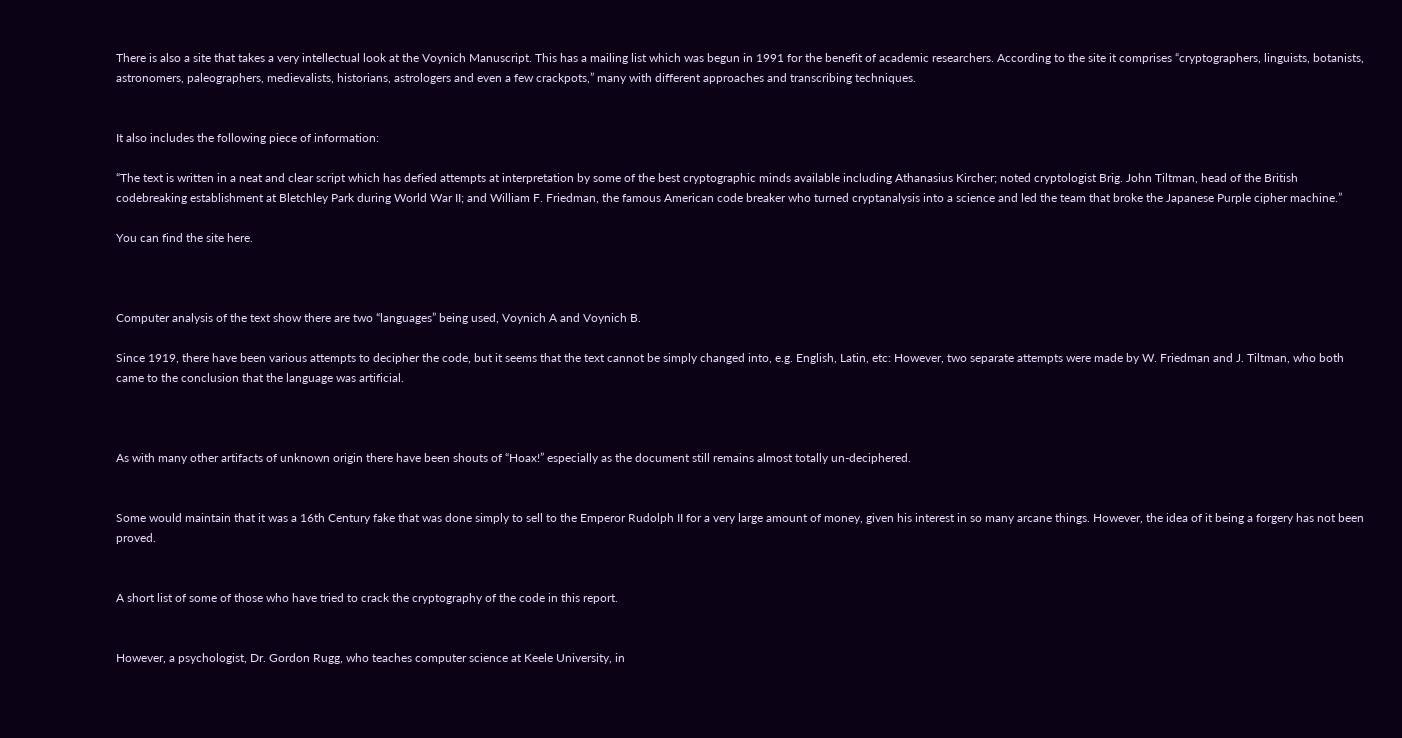There is also a site that takes a very intellectual look at the Voynich Manuscript. This has a mailing list which was begun in 1991 for the benefit of academic researchers. According to the site it comprises “cryptographers, linguists, botanists, astronomers, paleographers, medievalists, historians, astrologers and even a few crackpots,” many with different approaches and transcribing techniques.


It also includes the following piece of information:

“The text is written in a neat and clear script which has defied attempts at interpretation by some of the best cryptographic minds available including Athanasius Kircher; noted cryptologist Brig. John Tiltman, head of the British codebreaking establishment at Bletchley Park during World War II; and William F. Friedman, the famous American code breaker who turned cryptanalysis into a science and led the team that broke the Japanese Purple cipher machine.”

You can find the site here.



Computer analysis of the text show there are two “languages” being used, Voynich A and Voynich B.

Since 1919, there have been various attempts to decipher the code, but it seems that the text cannot be simply changed into, e.g. English, Latin, etc: However, two separate attempts were made by W. Friedman and J. Tiltman, who both came to the conclusion that the language was artificial.



As with many other artifacts of unknown origin there have been shouts of “Hoax!” especially as the document still remains almost totally un-deciphered.


Some would maintain that it was a 16th Century fake that was done simply to sell to the Emperor Rudolph II for a very large amount of money, given his interest in so many arcane things. However, the idea of it being a forgery has not been proved.


A short list of some of those who have tried to crack the cryptography of the code in this report.


However, a psychologist, Dr. Gordon Rugg, who teaches computer science at Keele University, in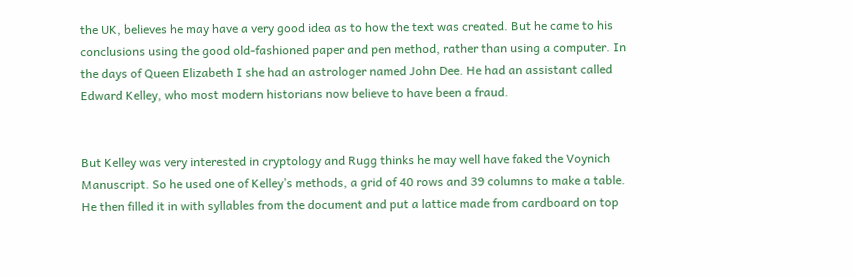the UK, believes he may have a very good idea as to how the text was created. But he came to his conclusions using the good old-fashioned paper and pen method, rather than using a computer. In the days of Queen Elizabeth I she had an astrologer named John Dee. He had an assistant called Edward Kelley, who most modern historians now believe to have been a fraud.


But Kelley was very interested in cryptology and Rugg thinks he may well have faked the Voynich Manuscript. So he used one of Kelley’s methods, a grid of 40 rows and 39 columns to make a table. He then filled it in with syllables from the document and put a lattice made from cardboard on top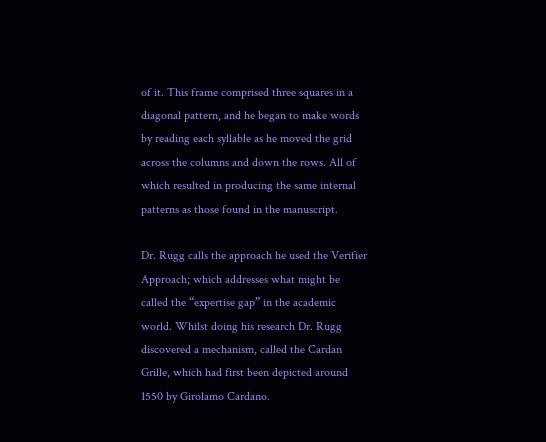of it. This frame comprised three squares in a diagonal pattern, and he began to make words by reading each syllable as he moved the grid across the columns and down the rows. All of which resulted in producing the same internal patterns as those found in the manuscript.

Dr. Rugg calls the approach he used the Verifier Approach; which addresses what might be called the “expertise gap” in the academic world. Whilst doing his research Dr. Rugg discovered a mechanism, called the Cardan Grille, which had first been depicted around 1550 by Girolamo Cardano.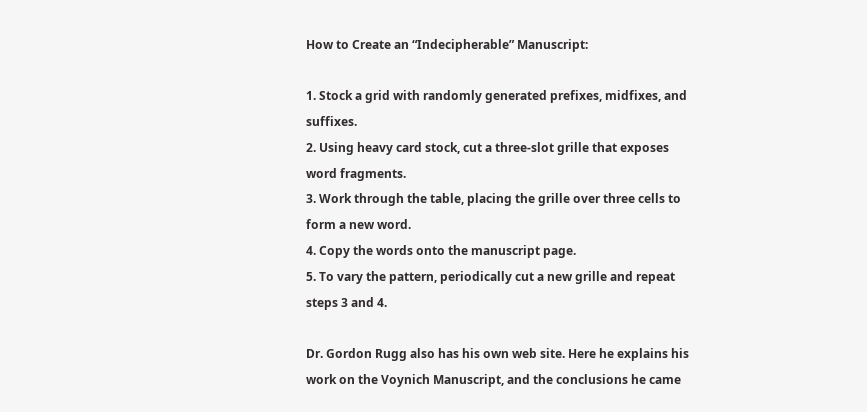How to Create an “Indecipherable” Manuscript:

1. Stock a grid with randomly generated prefixes, midfixes, and suffixes.
2. Using heavy card stock, cut a three-slot grille that exposes word fragments.
3. Work through the table, placing the grille over three cells to form a new word.
4. Copy the words onto the manuscript page.
5. To vary the pattern, periodically cut a new grille and repeat steps 3 and 4.

Dr. Gordon Rugg also has his own web site. Here he explains his work on the Voynich Manuscript, and the conclusions he came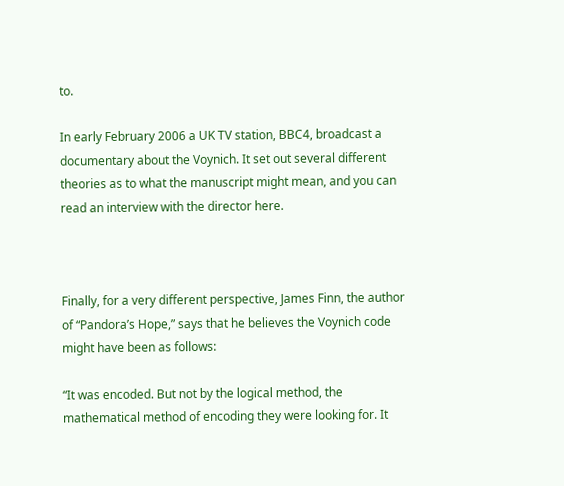to.

In early February 2006 a UK TV station, BBC4, broadcast a documentary about the Voynich. It set out several different theories as to what the manuscript might mean, and you can read an interview with the director here.



Finally, for a very different perspective, James Finn, the author of “Pandora’s Hope,” says that he believes the Voynich code might have been as follows:

“It was encoded. But not by the logical method, the mathematical method of encoding they were looking for. It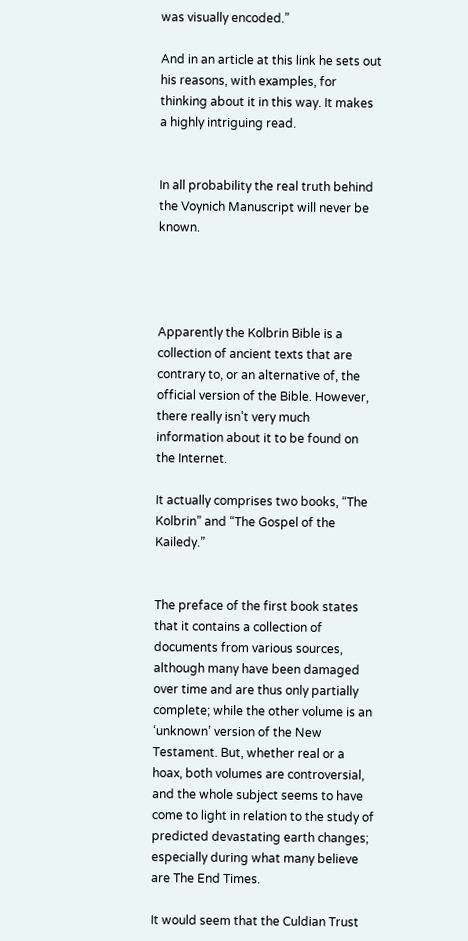was visually encoded.”

And in an article at this link he sets out his reasons, with examples, for thinking about it in this way. It makes a highly intriguing read.


In all probability the real truth behind the Voynich Manuscript will never be known.




Apparently the Kolbrin Bible is a collection of ancient texts that are contrary to, or an alternative of, the official version of the Bible. However, there really isn’t very much information about it to be found on the Internet.

It actually comprises two books, “The Kolbrin” and “The Gospel of the Kailedy.”


The preface of the first book states that it contains a collection of documents from various sources, although many have been damaged over time and are thus only partially complete; while the other volume is an ‘unknown’ version of the New Testament. But, whether real or a hoax, both volumes are controversial, and the whole subject seems to have come to light in relation to the study of predicted devastating earth changes; especially during what many believe are The End Times.

It would seem that the Culdian Trust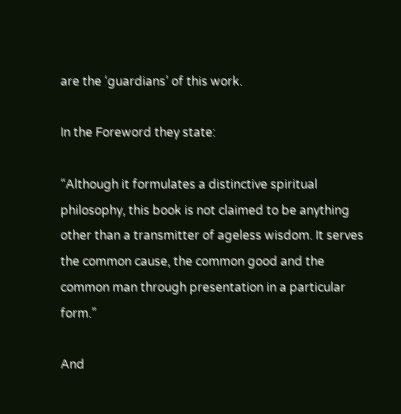are the ‘guardians’ of this work.

In the Foreword they state:

“Although it formulates a distinctive spiritual philosophy, this book is not claimed to be anything other than a transmitter of ageless wisdom. It serves the common cause, the common good and the common man through presentation in a particular form.”

And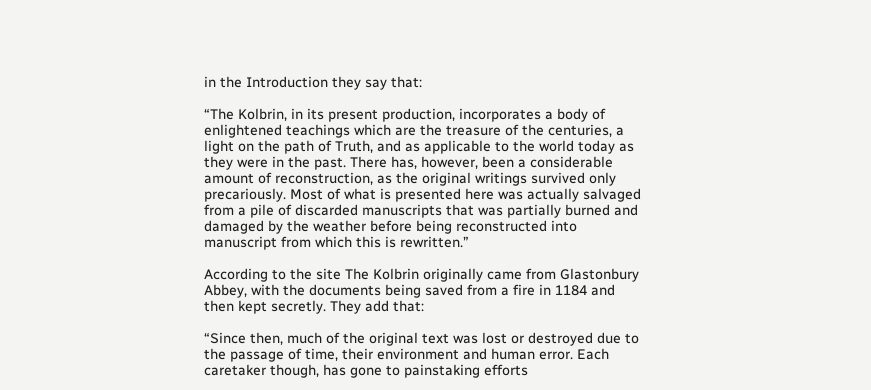in the Introduction they say that:

“The Kolbrin, in its present production, incorporates a body of enlightened teachings which are the treasure of the centuries, a light on the path of Truth, and as applicable to the world today as they were in the past. There has, however, been a considerable amount of reconstruction, as the original writings survived only precariously. Most of what is presented here was actually salvaged from a pile of discarded manuscripts that was partially burned and damaged by the weather before being reconstructed into manuscript from which this is rewritten.”

According to the site The Kolbrin originally came from Glastonbury Abbey, with the documents being saved from a fire in 1184 and then kept secretly. They add that:

“Since then, much of the original text was lost or destroyed due to the passage of time, their environment and human error. Each caretaker though, has gone to painstaking efforts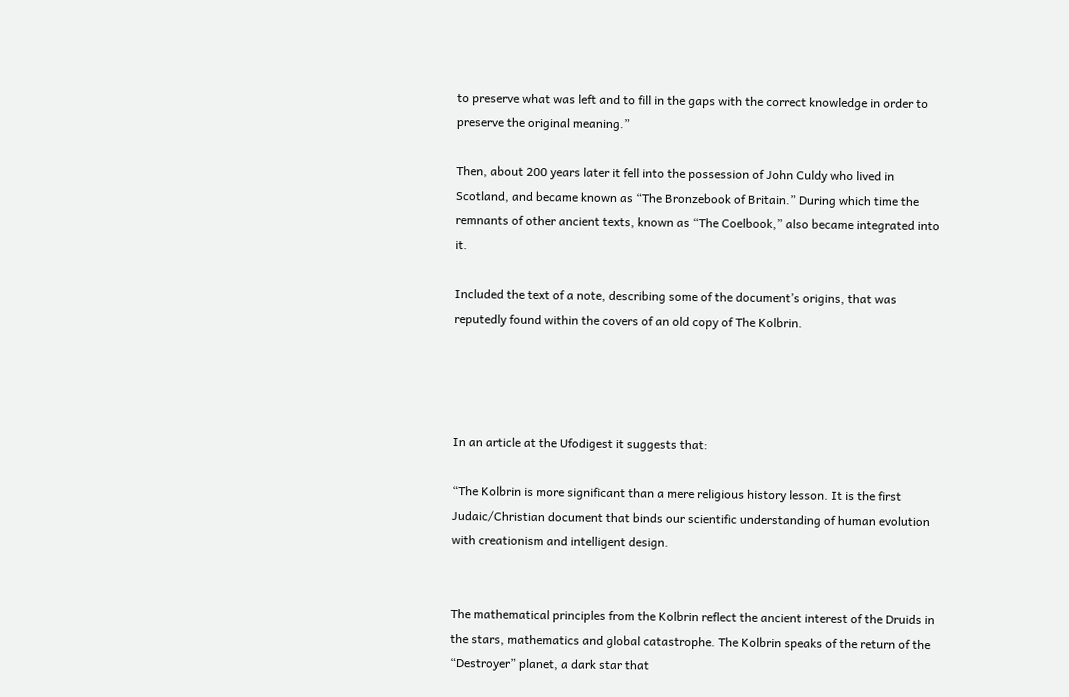to preserve what was left and to fill in the gaps with the correct knowledge in order to preserve the original meaning.”

Then, about 200 years later it fell into the possession of John Culdy who lived in Scotland, and became known as “The Bronzebook of Britain.” During which time the remnants of other ancient texts, known as “The Coelbook,” also became integrated into it.

Included the text of a note, describing some of the document’s origins, that was reputedly found within the covers of an old copy of The Kolbrin.




In an article at the Ufodigest it suggests that:

“The Kolbrin is more significant than a mere religious history lesson. It is the first Judaic/Christian document that binds our scientific understanding of human evolution with creationism and intelligent design.


The mathematical principles from the Kolbrin reflect the ancient interest of the Druids in the stars, mathematics and global catastrophe. The Kolbrin speaks of the return of the “Destroyer” planet, a dark star that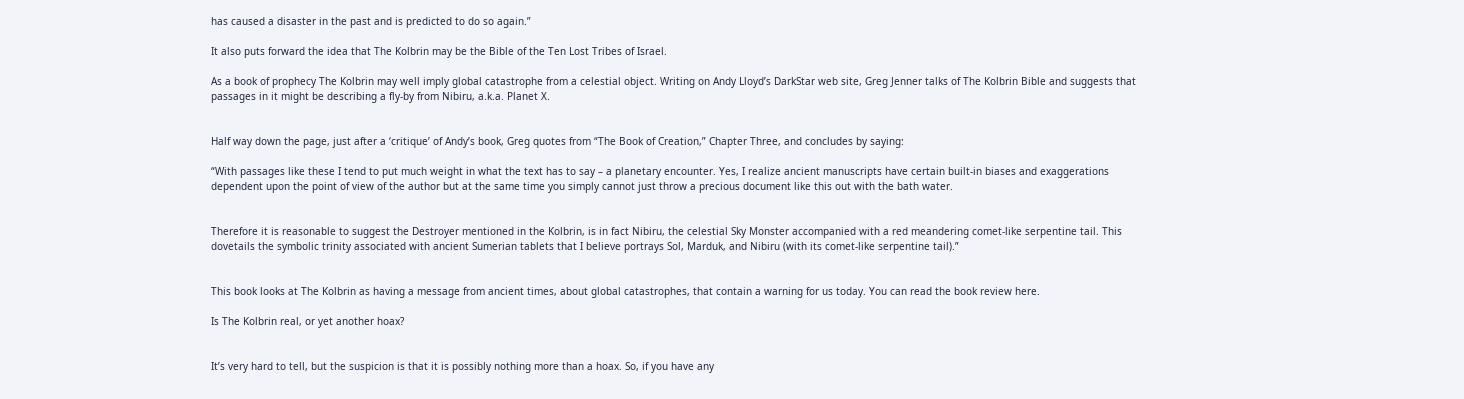has caused a disaster in the past and is predicted to do so again.”

It also puts forward the idea that The Kolbrin may be the Bible of the Ten Lost Tribes of Israel.

As a book of prophecy The Kolbrin may well imply global catastrophe from a celestial object. Writing on Andy Lloyd’s DarkStar web site, Greg Jenner talks of The Kolbrin Bible and suggests that passages in it might be describing a fly-by from Nibiru, a.k.a. Planet X.


Half way down the page, just after a ‘critique’ of Andy’s book, Greg quotes from “The Book of Creation,” Chapter Three, and concludes by saying:

“With passages like these I tend to put much weight in what the text has to say – a planetary encounter. Yes, I realize ancient manuscripts have certain built-in biases and exaggerations dependent upon the point of view of the author but at the same time you simply cannot just throw a precious document like this out with the bath water.


Therefore it is reasonable to suggest the Destroyer mentioned in the Kolbrin, is in fact Nibiru, the celestial Sky Monster accompanied with a red meandering comet-like serpentine tail. This dovetails the symbolic trinity associated with ancient Sumerian tablets that I believe portrays Sol, Marduk, and Nibiru (with its comet-like serpentine tail).”


This book looks at The Kolbrin as having a message from ancient times, about global catastrophes, that contain a warning for us today. You can read the book review here.

Is The Kolbrin real, or yet another hoax?


It’s very hard to tell, but the suspicion is that it is possibly nothing more than a hoax. So, if you have any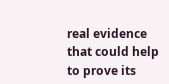real evidence that could help to prove its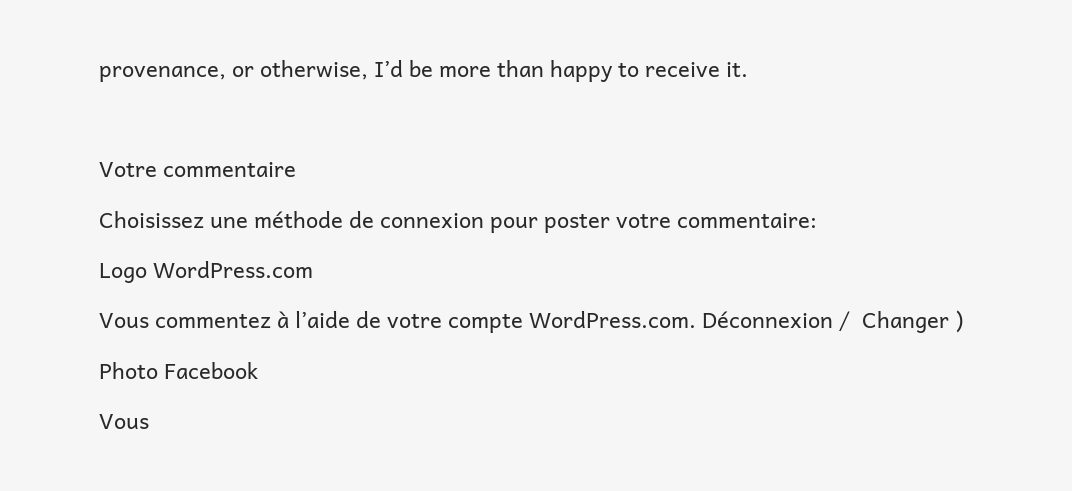provenance, or otherwise, I’d be more than happy to receive it.



Votre commentaire

Choisissez une méthode de connexion pour poster votre commentaire:

Logo WordPress.com

Vous commentez à l’aide de votre compte WordPress.com. Déconnexion /  Changer )

Photo Facebook

Vous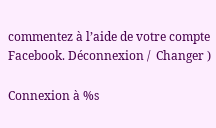commentez à l’aide de votre compte Facebook. Déconnexion /  Changer )

Connexion à %s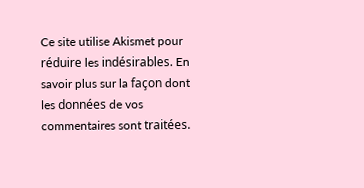Ce site utilise Akismet pour réduire les indésirables. En savoir plus sur la façon dont les données de vos commentaires sont traitées.